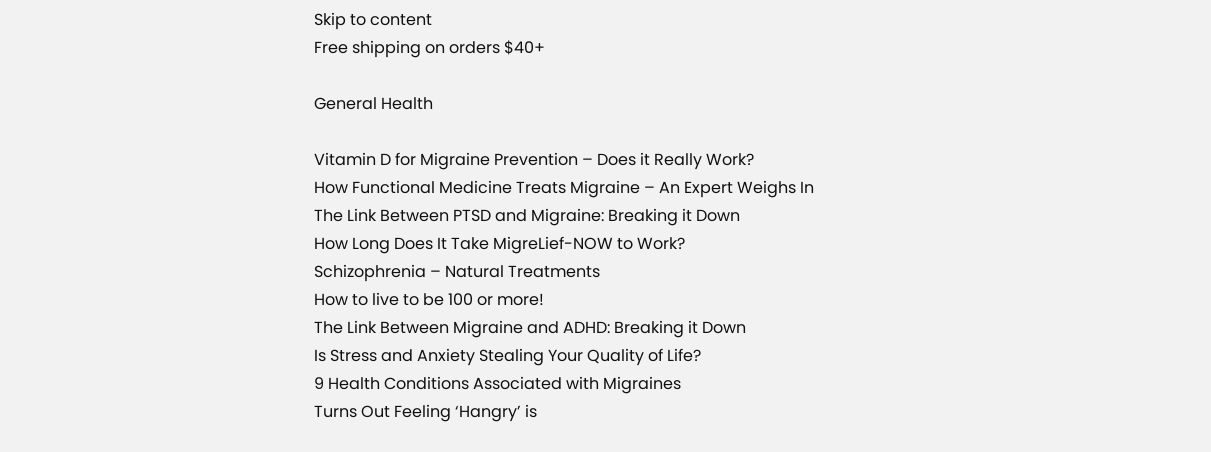Skip to content
Free shipping on orders $40+

General Health

Vitamin D for Migraine Prevention – Does it Really Work?
How Functional Medicine Treats Migraine – An Expert Weighs In
The Link Between PTSD and Migraine: Breaking it Down
How Long Does It Take MigreLief-NOW to Work?
Schizophrenia – Natural Treatments
How to live to be 100 or more!
The Link Between Migraine and ADHD: Breaking it Down
Is Stress and Anxiety Stealing Your Quality of Life?
9 Health Conditions Associated with Migraines
Turns Out Feeling ‘Hangry’ is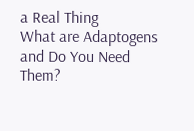a Real Thing
What are Adaptogens and Do You Need Them?